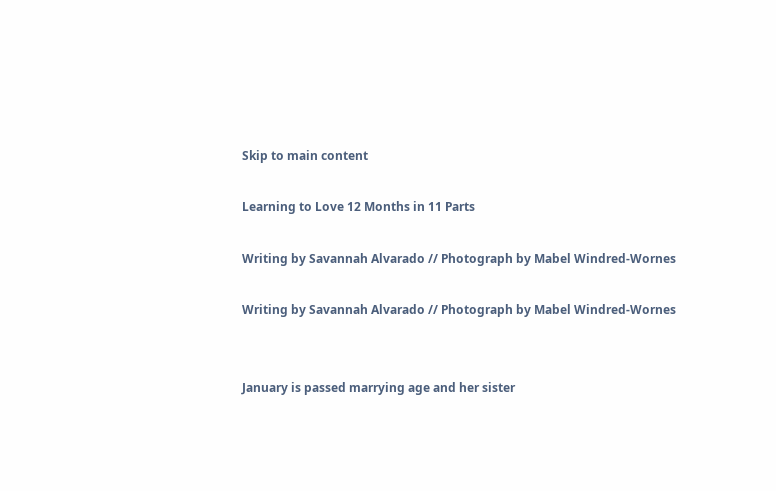Skip to main content

Learning to Love 12 Months in 11 Parts

Writing by Savannah Alvarado // Photograph by Mabel Windred-Wornes

Writing by Savannah Alvarado // Photograph by Mabel Windred-Wornes


January is passed marrying age and her sister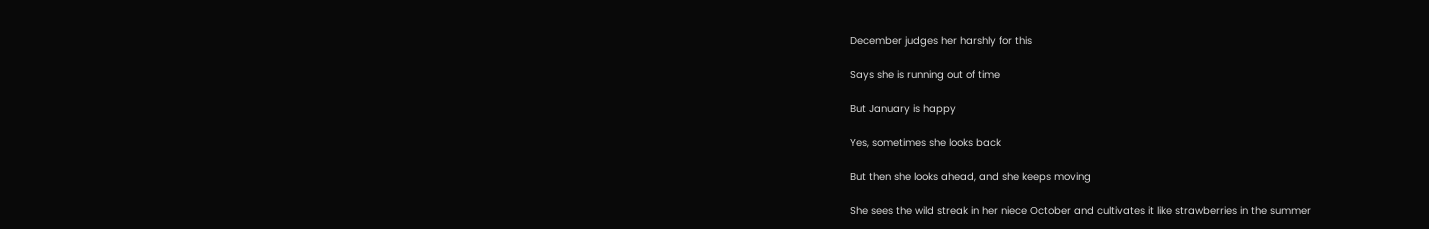December judges her harshly for this

Says she is running out of time

But January is happy

Yes, sometimes she looks back

But then she looks ahead, and she keeps moving

She sees the wild streak in her niece October and cultivates it like strawberries in the summer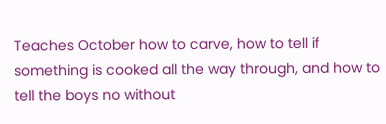Teaches October how to carve, how to tell if something is cooked all the way through, and how to tell the boys no without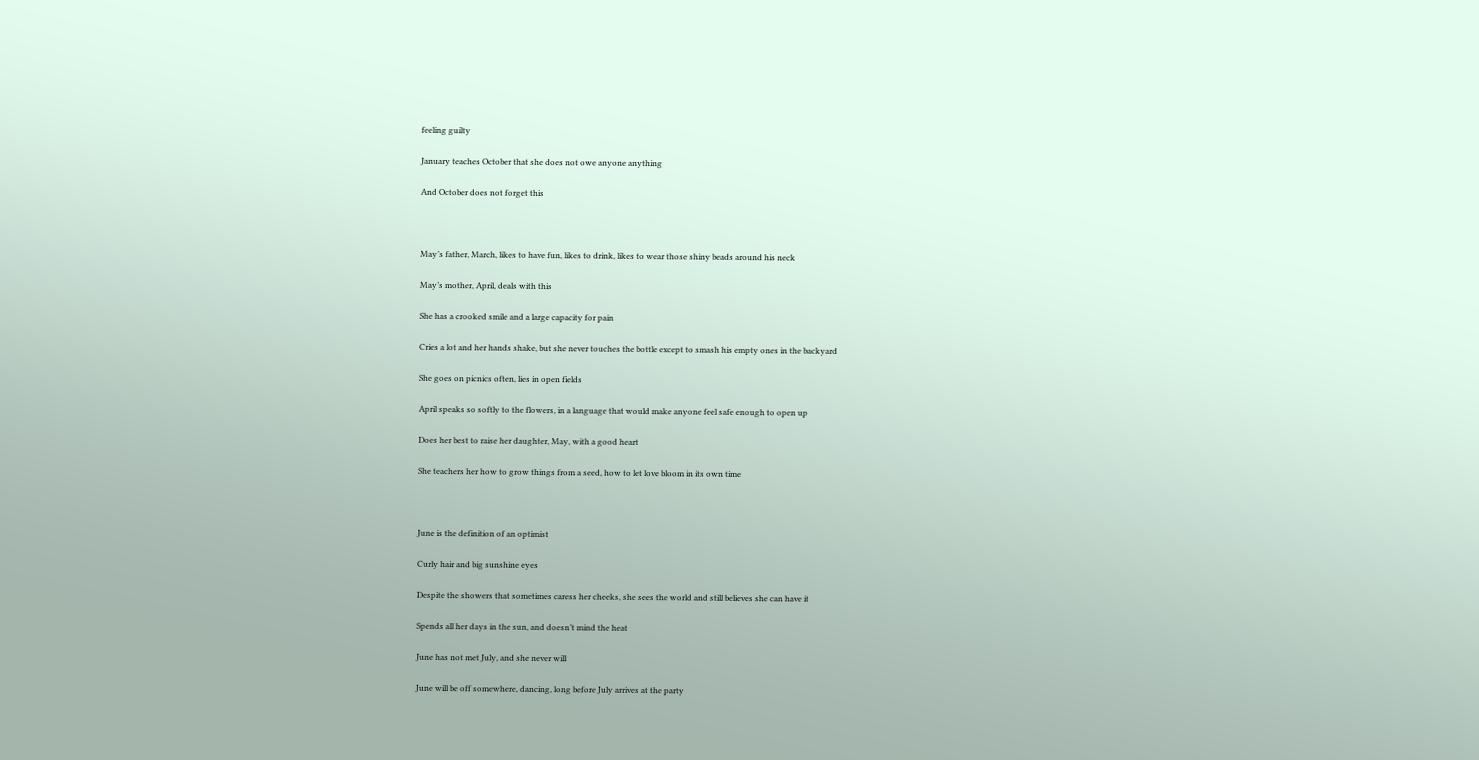feeling guilty

January teaches October that she does not owe anyone anything

And October does not forget this



May’s father, March, likes to have fun, likes to drink, likes to wear those shiny beads around his neck

May’s mother, April, deals with this

She has a crooked smile and a large capacity for pain

Cries a lot and her hands shake, but she never touches the bottle except to smash his empty ones in the backyard

She goes on picnics often, lies in open fields

April speaks so softly to the flowers, in a language that would make anyone feel safe enough to open up

Does her best to raise her daughter, May, with a good heart

She teachers her how to grow things from a seed, how to let love bloom in its own time



June is the definition of an optimist

Curly hair and big sunshine eyes

Despite the showers that sometimes caress her cheeks, she sees the world and still believes she can have it

Spends all her days in the sun, and doesn’t mind the heat

June has not met July, and she never will

June will be off somewhere, dancing, long before July arrives at the party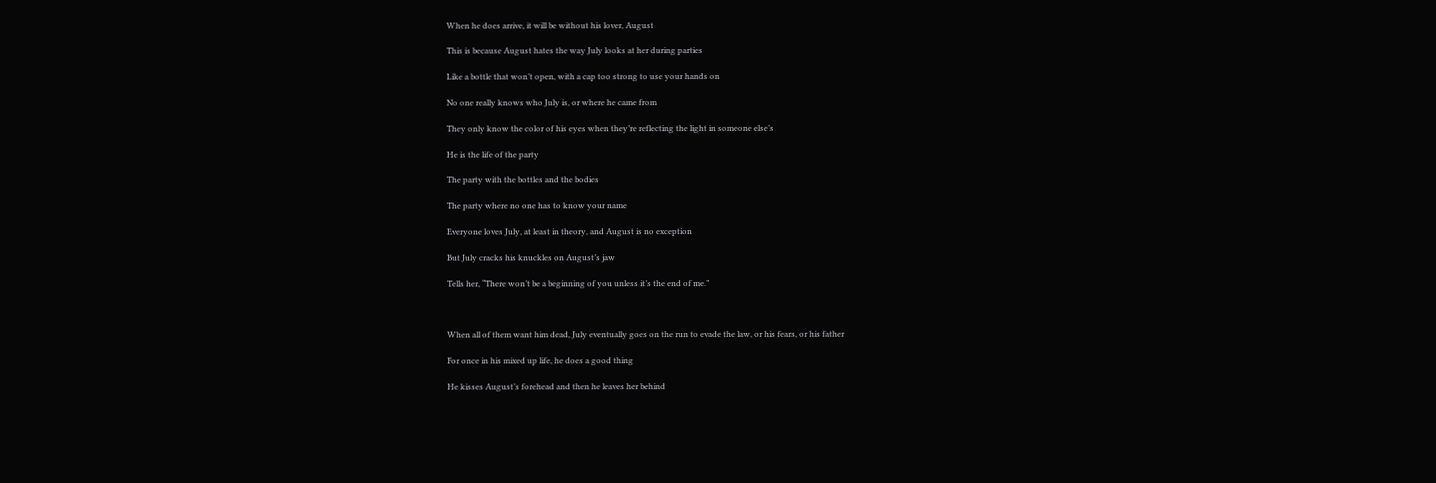When he does arrive, it will be without his lover, August

This is because August hates the way July looks at her during parties

Like a bottle that won’t open, with a cap too strong to use your hands on

No one really knows who July is, or where he came from

They only know the color of his eyes when they’re reflecting the light in someone else’s

He is the life of the party

The party with the bottles and the bodies

The party where no one has to know your name

Everyone loves July, at least in theory, and August is no exception

But July cracks his knuckles on August’s jaw

Tells her, “There won’t be a beginning of you unless it’s the end of me.”



When all of them want him dead, July eventually goes on the run to evade the law, or his fears, or his father

For once in his mixed up life, he does a good thing

He kisses August’s forehead and then he leaves her behind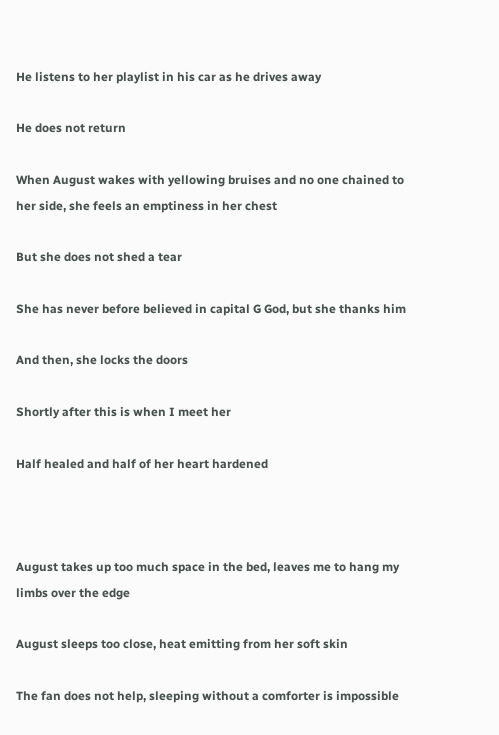He listens to her playlist in his car as he drives away

He does not return

When August wakes with yellowing bruises and no one chained to her side, she feels an emptiness in her chest

But she does not shed a tear

She has never before believed in capital G God, but she thanks him

And then, she locks the doors

Shortly after this is when I meet her

Half healed and half of her heart hardened



August takes up too much space in the bed, leaves me to hang my limbs over the edge

August sleeps too close, heat emitting from her soft skin

The fan does not help, sleeping without a comforter is impossible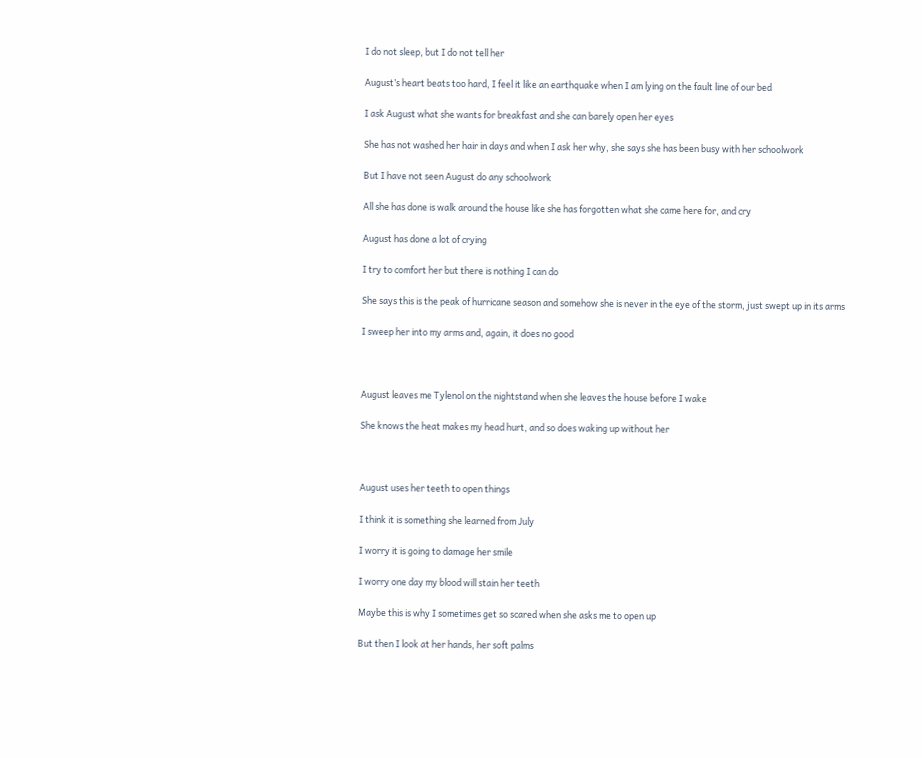I do not sleep, but I do not tell her

August’s heart beats too hard, I feel it like an earthquake when I am lying on the fault line of our bed

I ask August what she wants for breakfast and she can barely open her eyes

She has not washed her hair in days and when I ask her why, she says she has been busy with her schoolwork

But I have not seen August do any schoolwork

All she has done is walk around the house like she has forgotten what she came here for, and cry

August has done a lot of crying

I try to comfort her but there is nothing I can do

She says this is the peak of hurricane season and somehow she is never in the eye of the storm, just swept up in its arms

I sweep her into my arms and, again, it does no good



August leaves me Tylenol on the nightstand when she leaves the house before I wake

She knows the heat makes my head hurt, and so does waking up without her



August uses her teeth to open things

I think it is something she learned from July

I worry it is going to damage her smile

I worry one day my blood will stain her teeth

Maybe this is why I sometimes get so scared when she asks me to open up

But then I look at her hands, her soft palms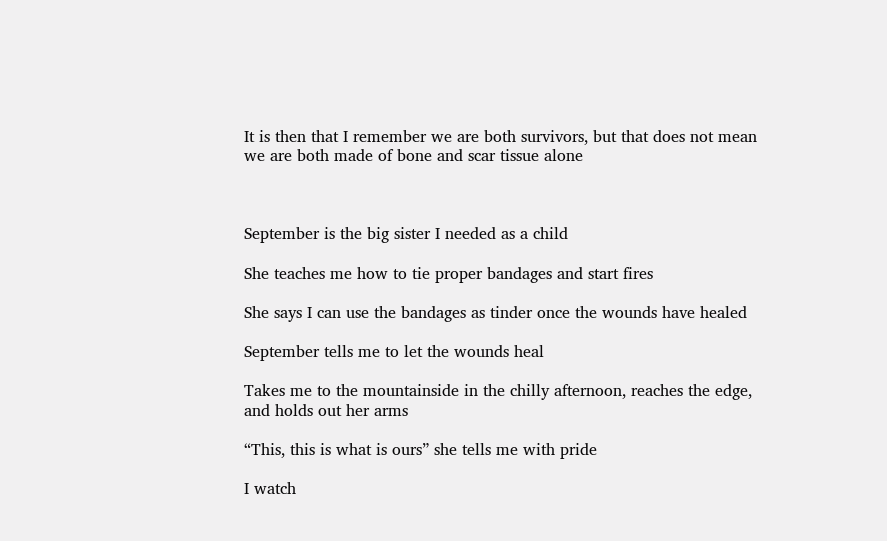It is then that I remember we are both survivors, but that does not mean we are both made of bone and scar tissue alone



September is the big sister I needed as a child

She teaches me how to tie proper bandages and start fires

She says I can use the bandages as tinder once the wounds have healed

September tells me to let the wounds heal

Takes me to the mountainside in the chilly afternoon, reaches the edge, and holds out her arms

“This, this is what is ours” she tells me with pride

I watch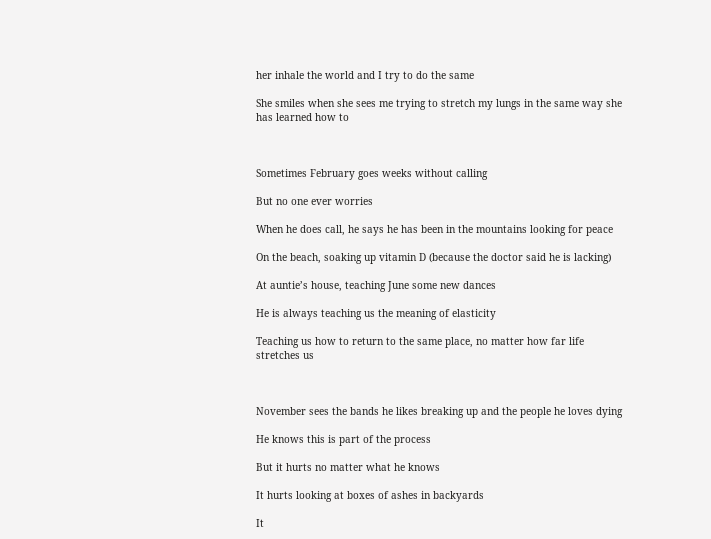her inhale the world and I try to do the same

She smiles when she sees me trying to stretch my lungs in the same way she has learned how to



Sometimes February goes weeks without calling

But no one ever worries

When he does call, he says he has been in the mountains looking for peace

On the beach, soaking up vitamin D (because the doctor said he is lacking)

At auntie’s house, teaching June some new dances

He is always teaching us the meaning of elasticity

Teaching us how to return to the same place, no matter how far life stretches us



November sees the bands he likes breaking up and the people he loves dying

He knows this is part of the process

But it hurts no matter what he knows

It hurts looking at boxes of ashes in backyards

It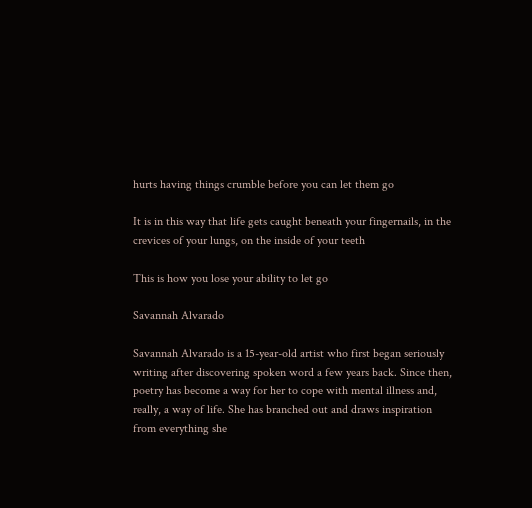hurts having things crumble before you can let them go

It is in this way that life gets caught beneath your fingernails, in the crevices of your lungs, on the inside of your teeth

This is how you lose your ability to let go

Savannah Alvarado

Savannah Alvarado is a 15-year-old artist who first began seriously writing after discovering spoken word a few years back. Since then, poetry has become a way for her to cope with mental illness and, really, a way of life. She has branched out and draws inspiration from everything she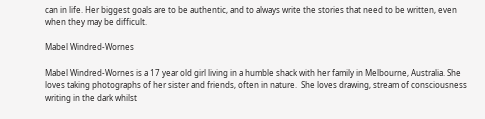can in life. Her biggest goals are to be authentic, and to always write the stories that need to be written, even when they may be difficult.

Mabel Windred-Wornes

Mabel Windred-Wornes is a 17 year old girl living in a humble shack with her family in Melbourne, Australia. She loves taking photographs of her sister and friends, often in nature.  She loves drawing, stream of consciousness writing in the dark whilst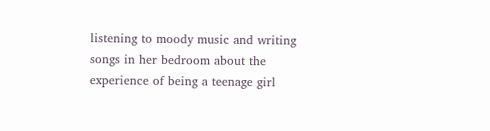listening to moody music and writing songs in her bedroom about the experience of being a teenage girl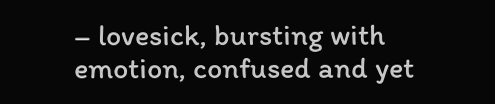– lovesick, bursting with emotion, confused and yet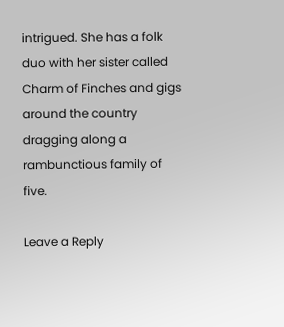intrigued. She has a folk duo with her sister called Charm of Finches and gigs around the country dragging along a rambunctious family of five.

Leave a Reply